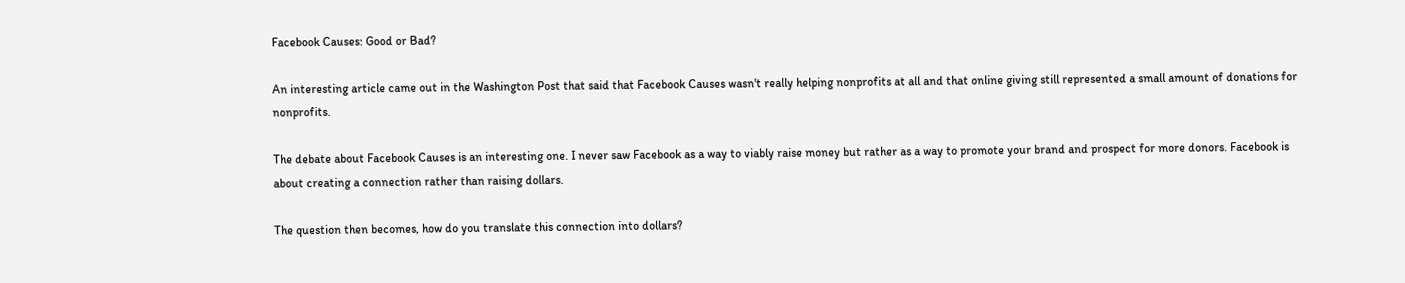Facebook Causes: Good or Bad?

An interesting article came out in the Washington Post that said that Facebook Causes wasn't really helping nonprofits at all and that online giving still represented a small amount of donations for nonprofits.

The debate about Facebook Causes is an interesting one. I never saw Facebook as a way to viably raise money but rather as a way to promote your brand and prospect for more donors. Facebook is about creating a connection rather than raising dollars.

The question then becomes, how do you translate this connection into dollars?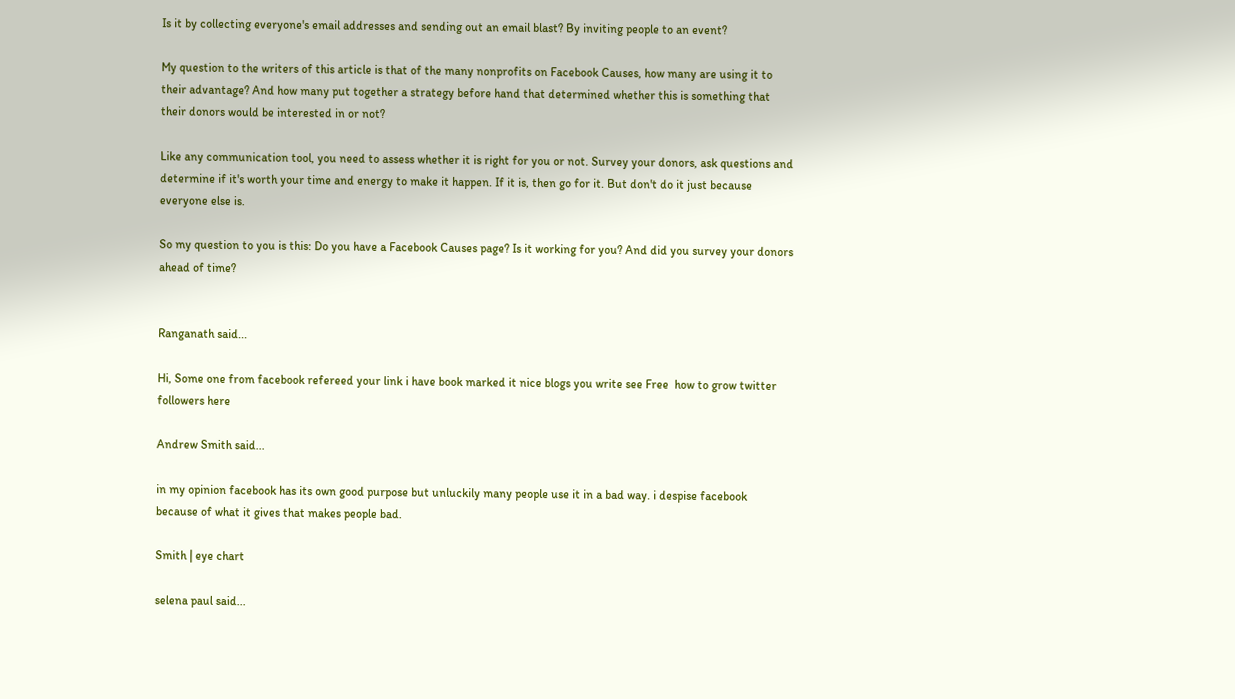Is it by collecting everyone's email addresses and sending out an email blast? By inviting people to an event?

My question to the writers of this article is that of the many nonprofits on Facebook Causes, how many are using it to their advantage? And how many put together a strategy before hand that determined whether this is something that their donors would be interested in or not?

Like any communication tool, you need to assess whether it is right for you or not. Survey your donors, ask questions and determine if it's worth your time and energy to make it happen. If it is, then go for it. But don't do it just because everyone else is.

So my question to you is this: Do you have a Facebook Causes page? Is it working for you? And did you survey your donors ahead of time?


Ranganath said...

Hi, Some one from facebook refereed your link i have book marked it nice blogs you write see Free  how to grow twitter followers here

Andrew Smith said...

in my opinion facebook has its own good purpose but unluckily many people use it in a bad way. i despise facebook because of what it gives that makes people bad.

Smith | eye chart

selena paul said...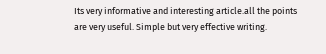Its very informative and interesting article.all the points are very useful. Simple but very effective writing.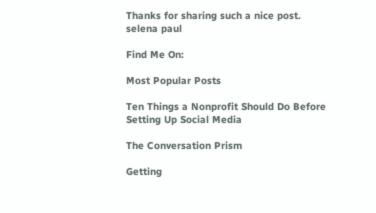Thanks for sharing such a nice post.
selena paul

Find Me On:

Most Popular Posts

Ten Things a Nonprofit Should Do Before Setting Up Social Media

The Conversation Prism

Getting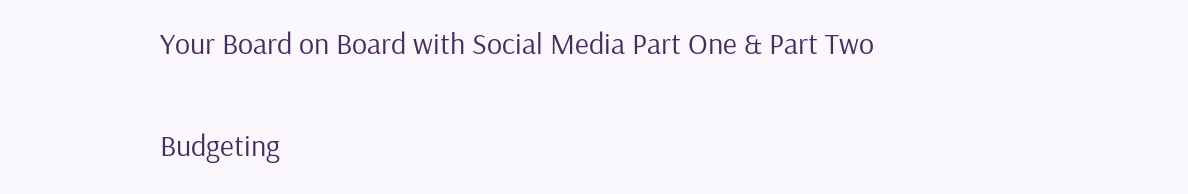Your Board on Board with Social Media Part One & Part Two

Budgeting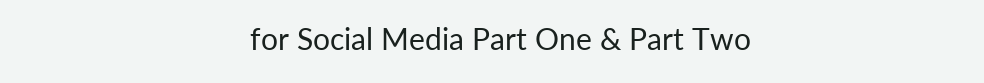for Social Media Part One & Part Two